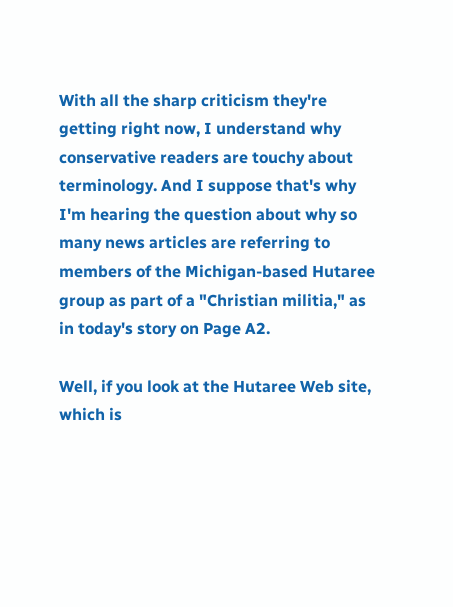With all the sharp criticism they're getting right now, I understand why conservative readers are touchy about terminology. And I suppose that's why I'm hearing the question about why so many news articles are referring to members of the Michigan-based Hutaree group as part of a "Christian militia," as in today's story on Page A2.

Well, if you look at the Hutaree Web site, which is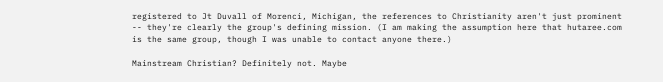registered to Jt Duvall of Morenci, Michigan, the references to Christianity aren't just prominent -- they're clearly the group's defining mission. (I am making the assumption here that hutaree.com is the same group, though I was unable to contact anyone there.)

Mainstream Christian? Definitely not. Maybe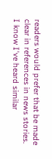readers would prefer that be made clear in references in news stories. I know I've heard similar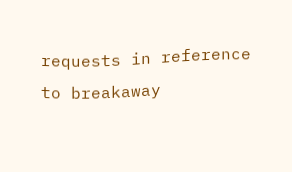requests in reference to breakaway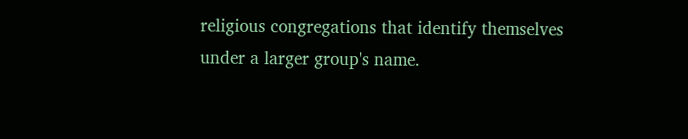religious congregations that identify themselves under a larger group's name.